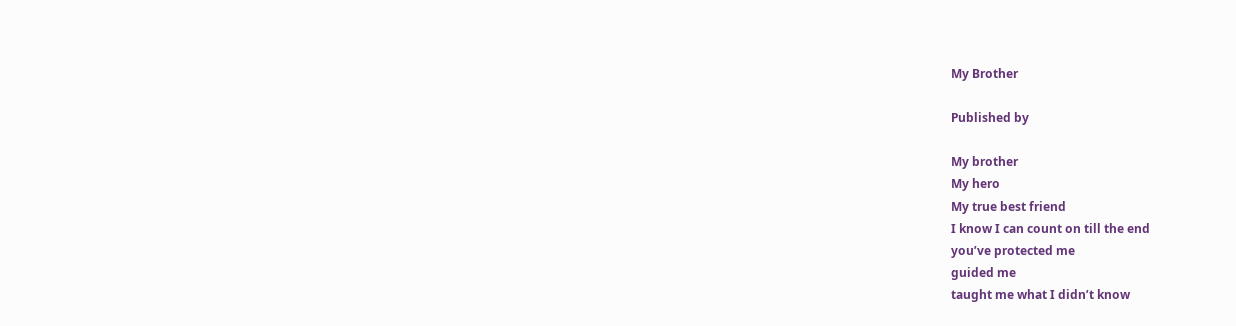My Brother

Published by

My brother
My hero
My true best friend
I know I can count on till the end
you’ve protected me
guided me
taught me what I didn’t know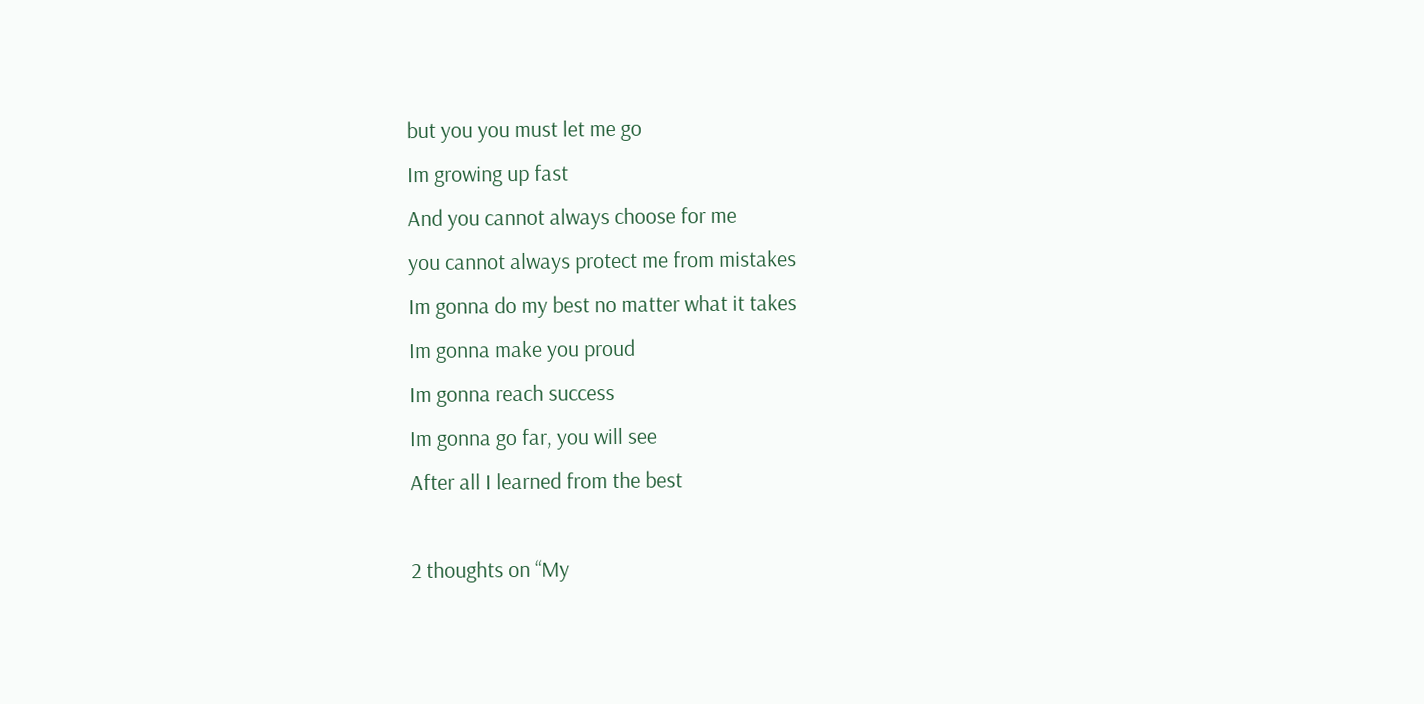but you you must let me go
Im growing up fast
And you cannot always choose for me
you cannot always protect me from mistakes
Im gonna do my best no matter what it takes
Im gonna make you proud
Im gonna reach success
Im gonna go far, you will see
After all I learned from the best

2 thoughts on “My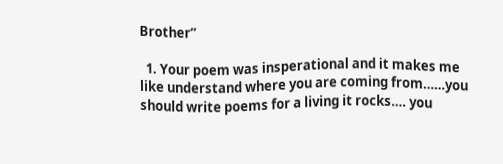Brother”

  1. Your poem was insperational and it makes me like understand where you are coming from……you should write poems for a living it rocks…. you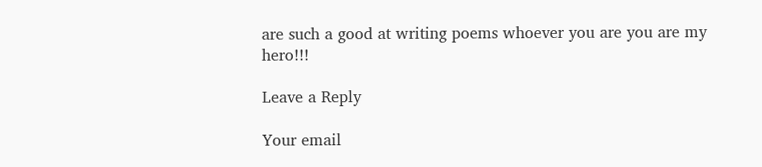are such a good at writing poems whoever you are you are my hero!!!

Leave a Reply

Your email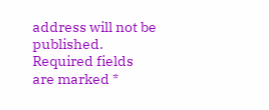address will not be published. Required fields are marked *